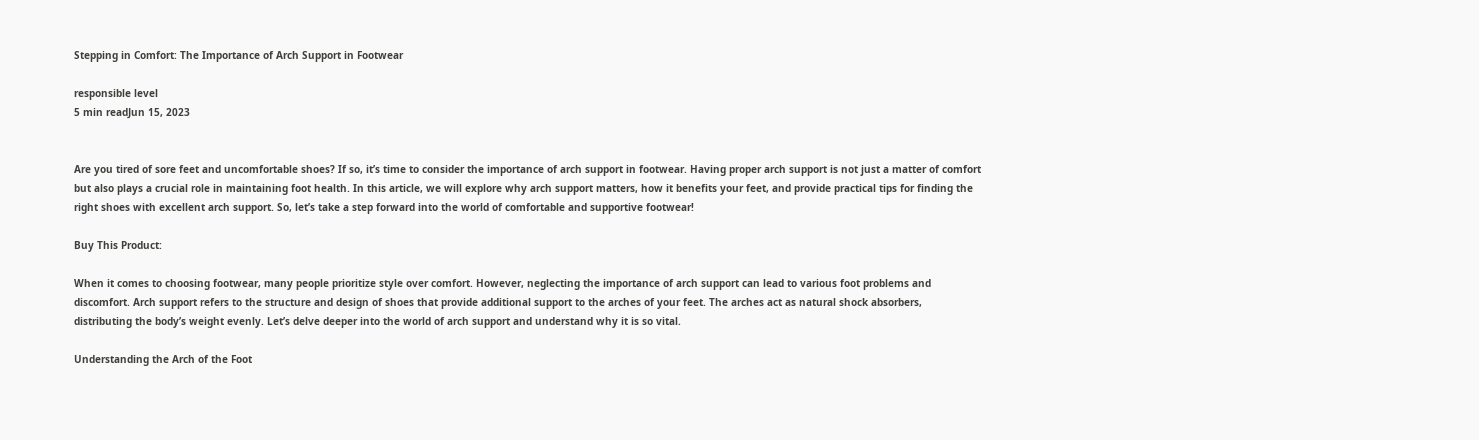Stepping in Comfort: The Importance of Arch Support in Footwear

responsible level
5 min readJun 15, 2023


Are you tired of sore feet and uncomfortable shoes? If so, it’s time to consider the importance of arch support in footwear. Having proper arch support is not just a matter of comfort but also plays a crucial role in maintaining foot health. In this article, we will explore why arch support matters, how it benefits your feet, and provide practical tips for finding the right shoes with excellent arch support. So, let’s take a step forward into the world of comfortable and supportive footwear!

Buy This Product:

When it comes to choosing footwear, many people prioritize style over comfort. However, neglecting the importance of arch support can lead to various foot problems and discomfort. Arch support refers to the structure and design of shoes that provide additional support to the arches of your feet. The arches act as natural shock absorbers, distributing the body’s weight evenly. Let’s delve deeper into the world of arch support and understand why it is so vital.

Understanding the Arch of the Foot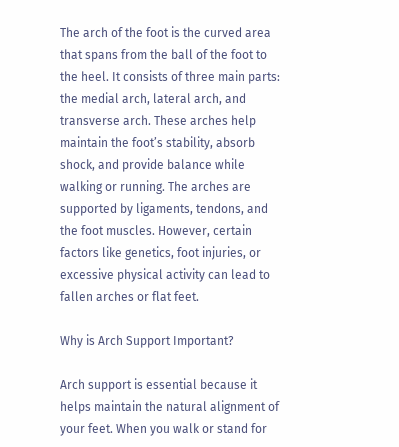The arch of the foot is the curved area that spans from the ball of the foot to the heel. It consists of three main parts: the medial arch, lateral arch, and transverse arch. These arches help maintain the foot’s stability, absorb shock, and provide balance while walking or running. The arches are supported by ligaments, tendons, and the foot muscles. However, certain factors like genetics, foot injuries, or excessive physical activity can lead to fallen arches or flat feet.

Why is Arch Support Important?

Arch support is essential because it helps maintain the natural alignment of your feet. When you walk or stand for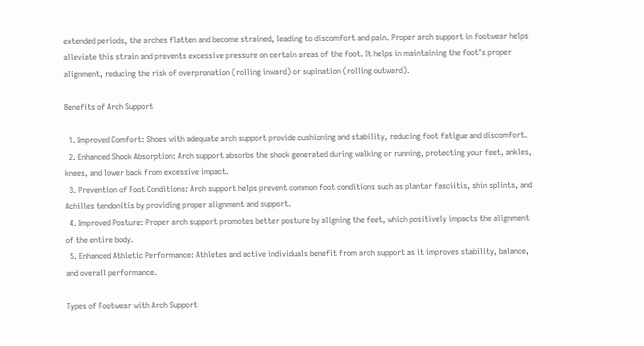extended periods, the arches flatten and become strained, leading to discomfort and pain. Proper arch support in footwear helps alleviate this strain and prevents excessive pressure on certain areas of the foot. It helps in maintaining the foot’s proper alignment, reducing the risk of overpronation (rolling inward) or supination (rolling outward).

Benefits of Arch Support

  1. Improved Comfort: Shoes with adequate arch support provide cushioning and stability, reducing foot fatigue and discomfort.
  2. Enhanced Shock Absorption: Arch support absorbs the shock generated during walking or running, protecting your feet, ankles, knees, and lower back from excessive impact.
  3. Prevention of Foot Conditions: Arch support helps prevent common foot conditions such as plantar fasciitis, shin splints, and Achilles tendonitis by providing proper alignment and support.
  4. Improved Posture: Proper arch support promotes better posture by aligning the feet, which positively impacts the alignment of the entire body.
  5. Enhanced Athletic Performance: Athletes and active individuals benefit from arch support as it improves stability, balance, and overall performance.

Types of Footwear with Arch Support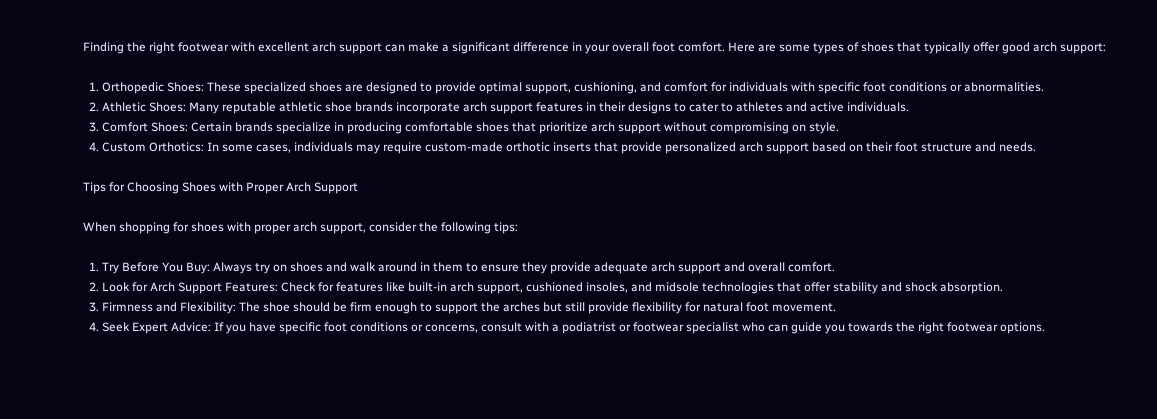Finding the right footwear with excellent arch support can make a significant difference in your overall foot comfort. Here are some types of shoes that typically offer good arch support:

  1. Orthopedic Shoes: These specialized shoes are designed to provide optimal support, cushioning, and comfort for individuals with specific foot conditions or abnormalities.
  2. Athletic Shoes: Many reputable athletic shoe brands incorporate arch support features in their designs to cater to athletes and active individuals.
  3. Comfort Shoes: Certain brands specialize in producing comfortable shoes that prioritize arch support without compromising on style.
  4. Custom Orthotics: In some cases, individuals may require custom-made orthotic inserts that provide personalized arch support based on their foot structure and needs.

Tips for Choosing Shoes with Proper Arch Support

When shopping for shoes with proper arch support, consider the following tips:

  1. Try Before You Buy: Always try on shoes and walk around in them to ensure they provide adequate arch support and overall comfort.
  2. Look for Arch Support Features: Check for features like built-in arch support, cushioned insoles, and midsole technologies that offer stability and shock absorption.
  3. Firmness and Flexibility: The shoe should be firm enough to support the arches but still provide flexibility for natural foot movement.
  4. Seek Expert Advice: If you have specific foot conditions or concerns, consult with a podiatrist or footwear specialist who can guide you towards the right footwear options.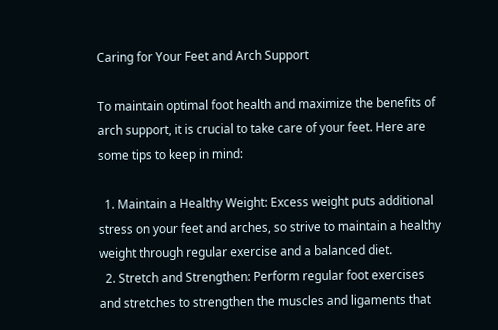Caring for Your Feet and Arch Support

To maintain optimal foot health and maximize the benefits of arch support, it is crucial to take care of your feet. Here are some tips to keep in mind:

  1. Maintain a Healthy Weight: Excess weight puts additional stress on your feet and arches, so strive to maintain a healthy weight through regular exercise and a balanced diet.
  2. Stretch and Strengthen: Perform regular foot exercises and stretches to strengthen the muscles and ligaments that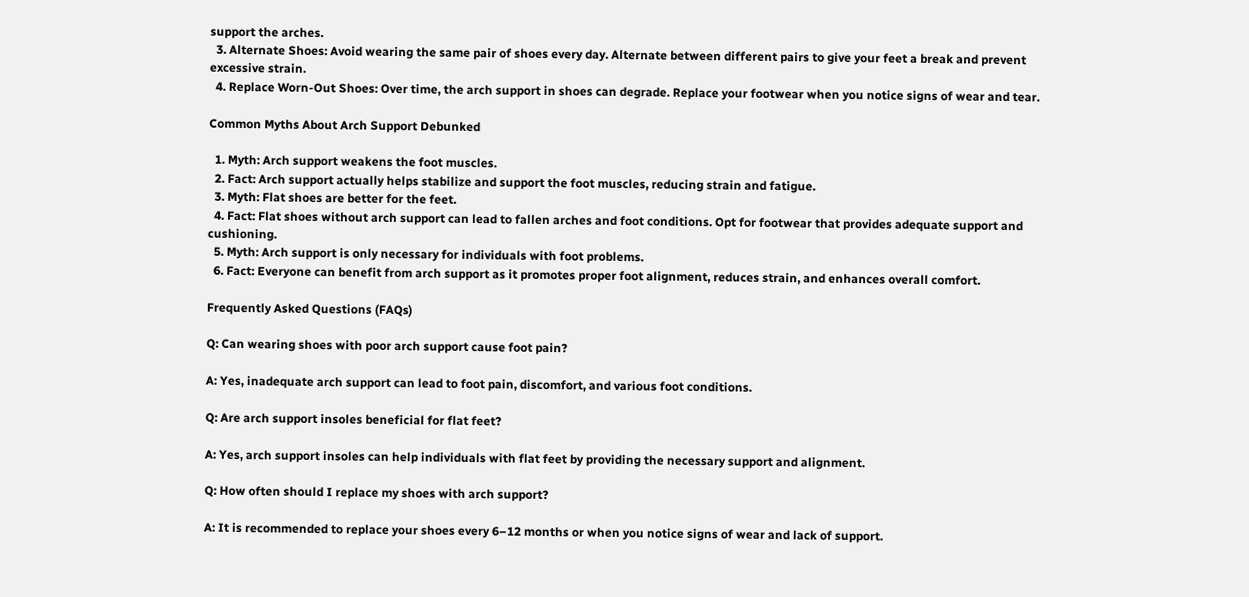support the arches.
  3. Alternate Shoes: Avoid wearing the same pair of shoes every day. Alternate between different pairs to give your feet a break and prevent excessive strain.
  4. Replace Worn-Out Shoes: Over time, the arch support in shoes can degrade. Replace your footwear when you notice signs of wear and tear.

Common Myths About Arch Support Debunked

  1. Myth: Arch support weakens the foot muscles.
  2. Fact: Arch support actually helps stabilize and support the foot muscles, reducing strain and fatigue.
  3. Myth: Flat shoes are better for the feet.
  4. Fact: Flat shoes without arch support can lead to fallen arches and foot conditions. Opt for footwear that provides adequate support and cushioning.
  5. Myth: Arch support is only necessary for individuals with foot problems.
  6. Fact: Everyone can benefit from arch support as it promotes proper foot alignment, reduces strain, and enhances overall comfort.

Frequently Asked Questions (FAQs)

Q: Can wearing shoes with poor arch support cause foot pain?

A: Yes, inadequate arch support can lead to foot pain, discomfort, and various foot conditions.

Q: Are arch support insoles beneficial for flat feet?

A: Yes, arch support insoles can help individuals with flat feet by providing the necessary support and alignment.

Q: How often should I replace my shoes with arch support?

A: It is recommended to replace your shoes every 6–12 months or when you notice signs of wear and lack of support.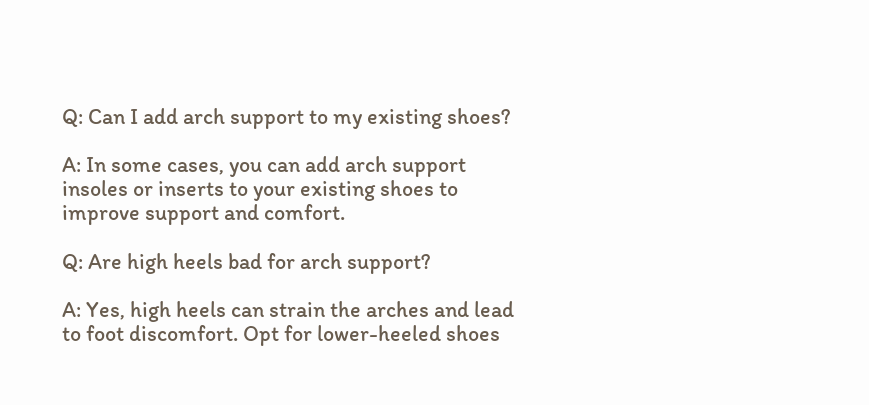Q: Can I add arch support to my existing shoes?

A: In some cases, you can add arch support insoles or inserts to your existing shoes to improve support and comfort.

Q: Are high heels bad for arch support?

A: Yes, high heels can strain the arches and lead to foot discomfort. Opt for lower-heeled shoes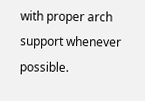with proper arch support whenever possible.